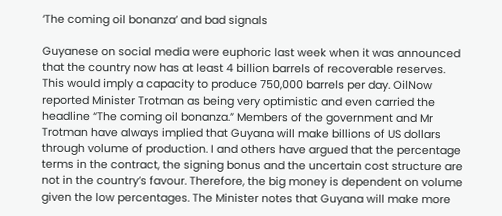‘The coming oil bonanza’ and bad signals

Guyanese on social media were euphoric last week when it was announced that the country now has at least 4 billion barrels of recoverable reserves. This would imply a capacity to produce 750,000 barrels per day. OilNow reported Minister Trotman as being very optimistic and even carried the headline “The coming oil bonanza.” Members of the government and Mr Trotman have always implied that Guyana will make billions of US dollars through volume of production. I and others have argued that the percentage terms in the contract, the signing bonus and the uncertain cost structure are not in the country’s favour. Therefore, the big money is dependent on volume given the low percentages. The Minister notes that Guyana will make more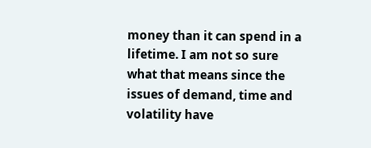money than it can spend in a lifetime. I am not so sure what that means since the issues of demand, time and volatility have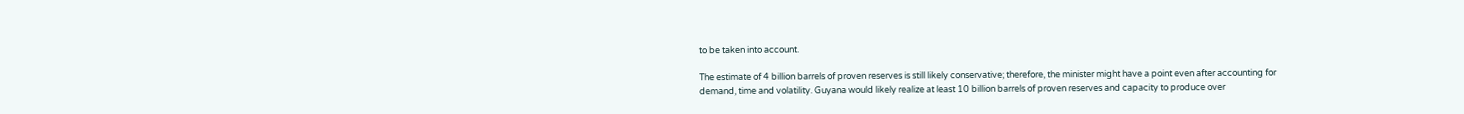to be taken into account.

The estimate of 4 billion barrels of proven reserves is still likely conservative; therefore, the minister might have a point even after accounting for demand, time and volatility. Guyana would likely realize at least 10 billion barrels of proven reserves and capacity to produce over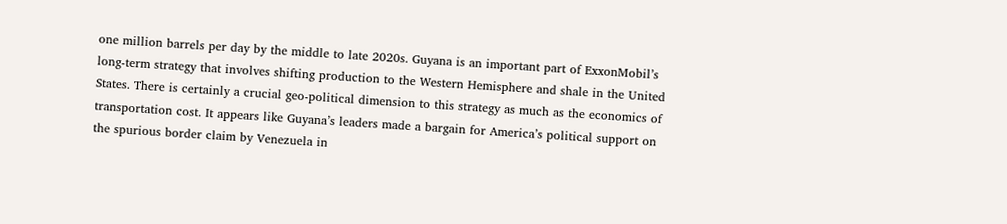one million barrels per day by the middle to late 2020s. Guyana is an important part of ExxonMobil’s long-term strategy that involves shifting production to the Western Hemisphere and shale in the United States. There is certainly a crucial geo-political dimension to this strategy as much as the economics of transportation cost. It appears like Guyana’s leaders made a bargain for America’s political support on the spurious border claim by Venezuela in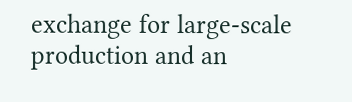exchange for large-scale production and an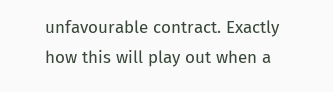unfavourable contract. Exactly how this will play out when a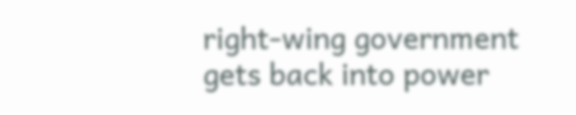right-wing government gets back into power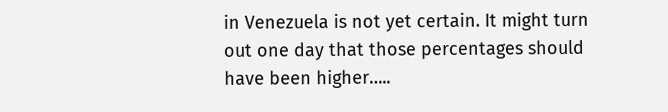in Venezuela is not yet certain. It might turn out one day that those percentages should have been higher…..